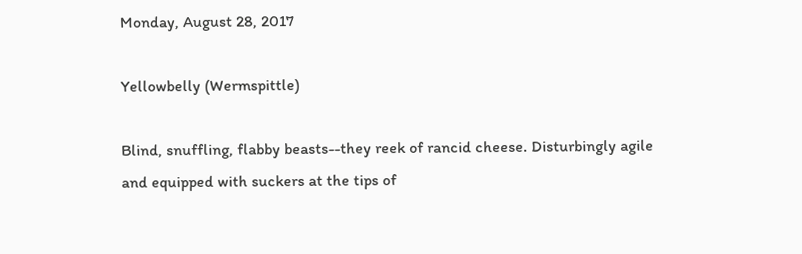Monday, August 28, 2017

Yellowbelly (Wermspittle)

Blind, snuffling, flabby beasts--they reek of rancid cheese. Disturbingly agile and equipped with suckers at the tips of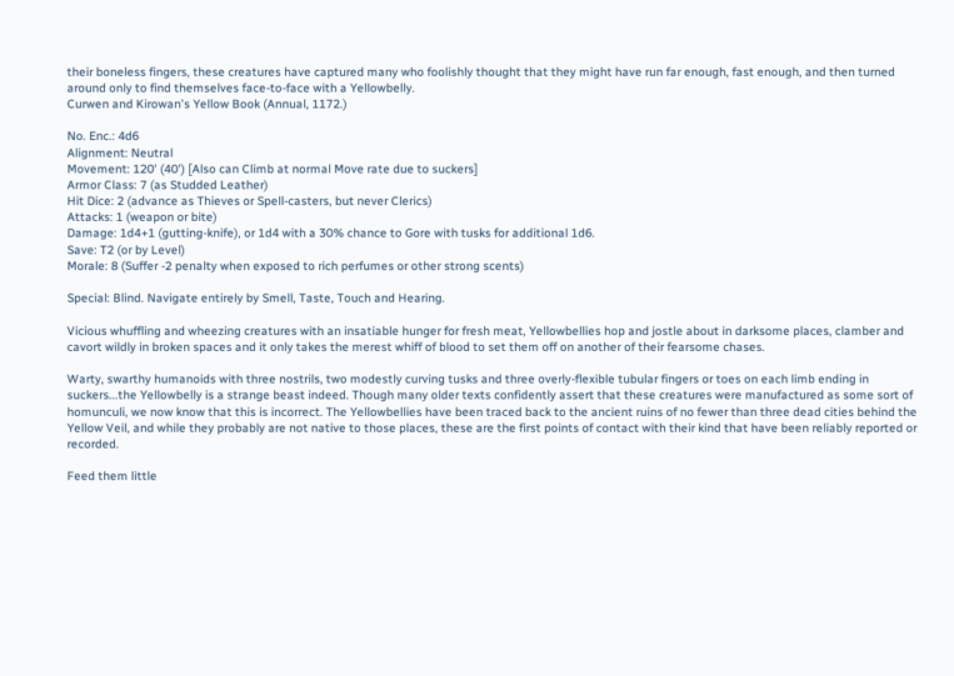their boneless fingers, these creatures have captured many who foolishly thought that they might have run far enough, fast enough, and then turned around only to find themselves face-to-face with a Yellowbelly.
Curwen and Kirowan's Yellow Book (Annual, 1172.)

No. Enc.: 4d6
Alignment: Neutral
Movement: 120' (40') [Also can Climb at normal Move rate due to suckers]
Armor Class: 7 (as Studded Leather)
Hit Dice: 2 (advance as Thieves or Spell-casters, but never Clerics)
Attacks: 1 (weapon or bite)
Damage: 1d4+1 (gutting-knife), or 1d4 with a 30% chance to Gore with tusks for additional 1d6.
Save: T2 (or by Level)
Morale: 8 (Suffer -2 penalty when exposed to rich perfumes or other strong scents)

Special: Blind. Navigate entirely by Smell, Taste, Touch and Hearing.

Vicious whuffling and wheezing creatures with an insatiable hunger for fresh meat, Yellowbellies hop and jostle about in darksome places, clamber and cavort wildly in broken spaces and it only takes the merest whiff of blood to set them off on another of their fearsome chases.

Warty, swarthy humanoids with three nostrils, two modestly curving tusks and three overly-flexible tubular fingers or toes on each limb ending in suckers...the Yellowbelly is a strange beast indeed. Though many older texts confidently assert that these creatures were manufactured as some sort of homunculi, we now know that this is incorrect. The Yellowbellies have been traced back to the ancient ruins of no fewer than three dead cities behind the Yellow Veil, and while they probably are not native to those places, these are the first points of contact with their kind that have been reliably reported or recorded.

Feed them little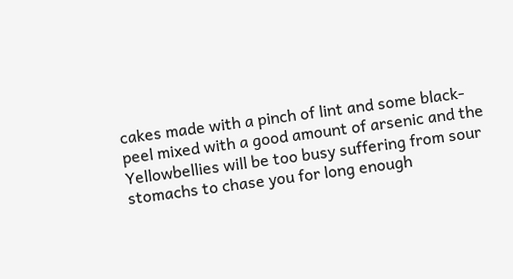cakes made with a pinch of lint and some black-peel mixed with a good amount of arsenic and the Yellowbellies will be too busy suffering from sour stomachs to chase you for long enough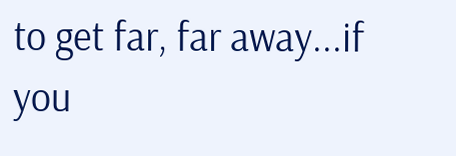to get far, far away...if you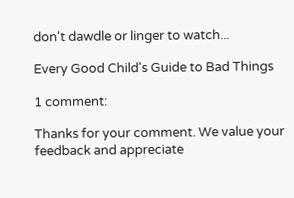don't dawdle or linger to watch...

Every Good Child's Guide to Bad Things

1 comment:

Thanks for your comment. We value your feedback and appreciate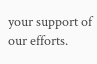your support of our efforts.